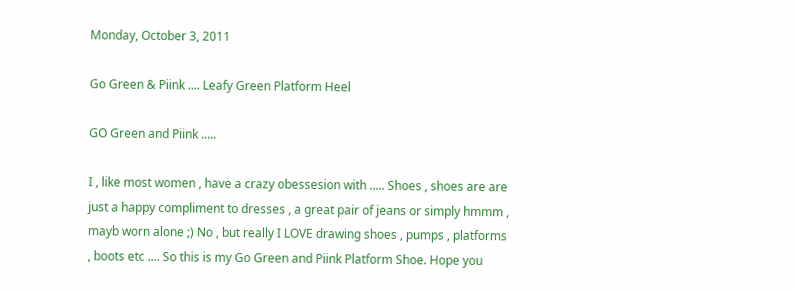Monday, October 3, 2011

Go Green & Piink .... Leafy Green Platform Heel

GO Green and Piink .....

I , like most women , have a crazy obessesion with ..... Shoes , shoes are are just a happy compliment to dresses , a great pair of jeans or simply hmmm , mayb worn alone ;) No , but really I LOVE drawing shoes , pumps , platforms , boots etc .... So this is my Go Green and Piink Platform Shoe. Hope you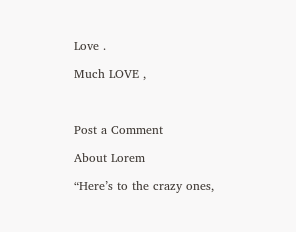Love .

Much LOVE ,



Post a Comment

About Lorem

“Here’s to the crazy ones,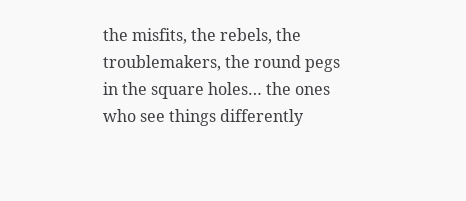the misfits, the rebels, the troublemakers, the round pegs in the square holes… the ones who see things differently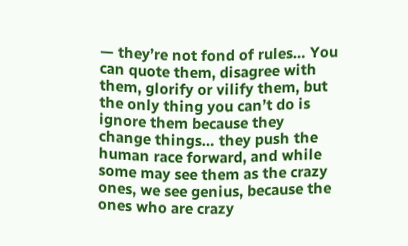— they’re not fond of rules… You can quote them, disagree with them, glorify or vilify them, but the only thing you can’t do is ignore them because they change things… they push the human race forward, and while some may see them as the crazy ones, we see genius, because the ones who are crazy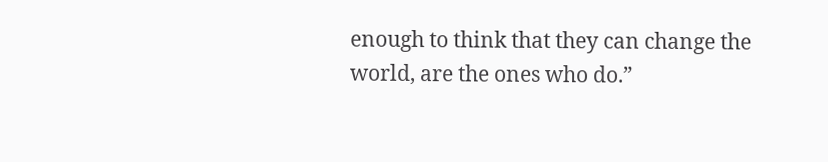enough to think that they can change the world, are the ones who do.”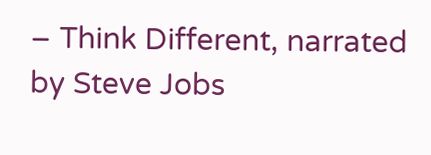– Think Different, narrated by Steve Jobs